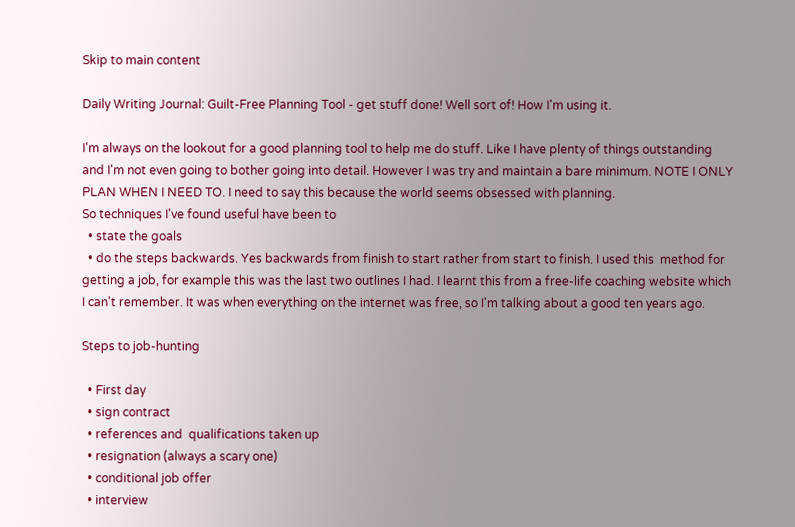Skip to main content

Daily Writing Journal: Guilt-Free Planning Tool - get stuff done! Well sort of! How I'm using it.

I'm always on the lookout for a good planning tool to help me do stuff. Like I have plenty of things outstanding and I'm not even going to bother going into detail. However I was try and maintain a bare minimum. NOTE I ONLY PLAN WHEN I NEED TO. I need to say this because the world seems obsessed with planning.
So techniques I've found useful have been to
  • state the goals
  • do the steps backwards. Yes backwards from finish to start rather from start to finish. I used this  method for getting a job, for example this was the last two outlines I had. I learnt this from a free-life coaching website which I can't remember. It was when everything on the internet was free, so I'm talking about a good ten years ago.

Steps to job-hunting

  • First day
  • sign contract
  • references and  qualifications taken up
  • resignation (always a scary one)
  • conditional job offer
  • interview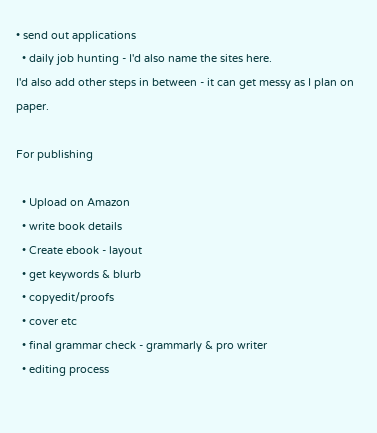• send out applications
  • daily job hunting - I'd also name the sites here.
I'd also add other steps in between - it can get messy as I plan on paper.

For publishing

  • Upload on Amazon
  • write book details
  • Create ebook - layout
  • get keywords & blurb
  • copyedit/proofs
  • cover etc
  • final grammar check - grammarly & pro writer
  • editing process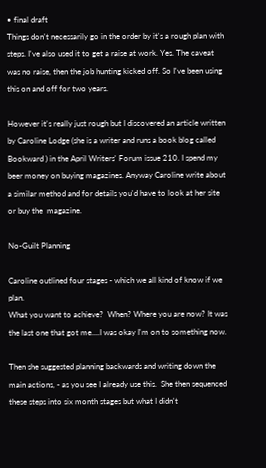• final draft
Things don't necessarily go in the order by it's a rough plan with steps. I've also used it to get a raise at work. Yes. The caveat was no raise, then the job hunting kicked off. So I've been using this on and off for two years.

However it's really just rough but I discovered an article written by Caroline Lodge (she is a writer and runs a book blog called  Bookward ) in the April Writers' Forum issue 210. I spend my beer money on buying magazines. Anyway Caroline write about a similar method and for details you'd have to look at her site or buy the  magazine.

No-Guilt Planning

Caroline outlined four stages - which we all kind of know if we plan.
What you want to achieve?  When? Where you are now? It was the last one that got me....I was okay I'm on to something now.

Then she suggested planning backwards and writing down the main actions, - as you see I already use this.  She then sequenced these steps into six month stages but what I didn't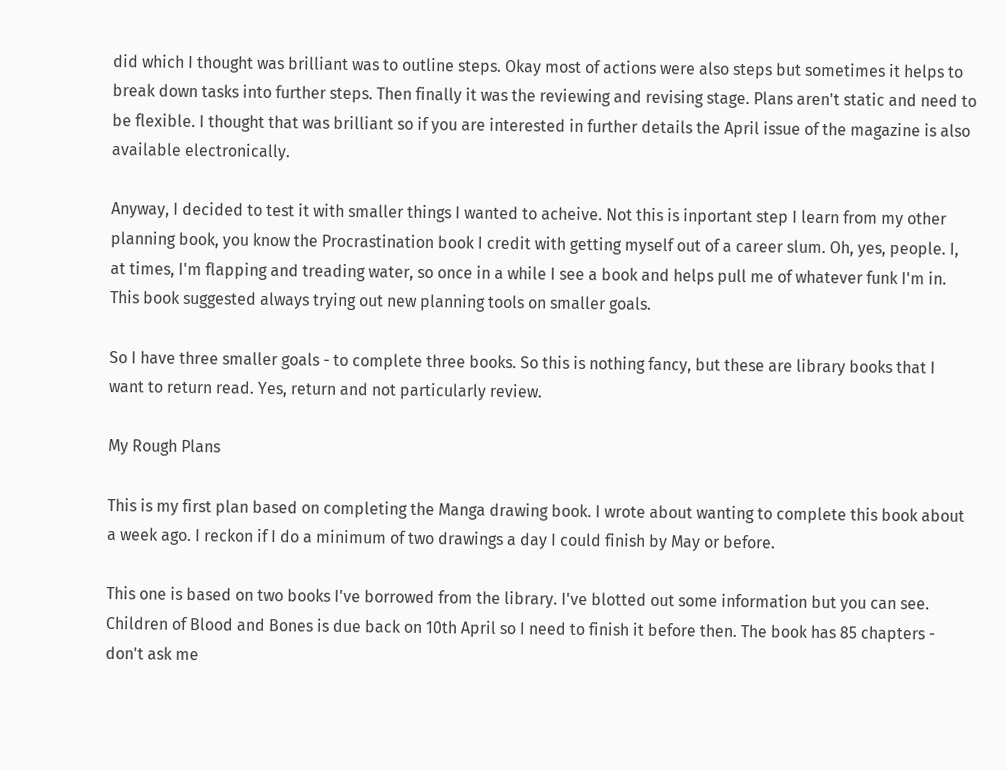did which I thought was brilliant was to outline steps. Okay most of actions were also steps but sometimes it helps to break down tasks into further steps. Then finally it was the reviewing and revising stage. Plans aren't static and need to be flexible. I thought that was brilliant so if you are interested in further details the April issue of the magazine is also available electronically.

Anyway, I decided to test it with smaller things I wanted to acheive. Not this is inportant step I learn from my other planning book, you know the Procrastination book I credit with getting myself out of a career slum. Oh, yes, people. I, at times, I'm flapping and treading water, so once in a while I see a book and helps pull me of whatever funk I'm in. This book suggested always trying out new planning tools on smaller goals.

So I have three smaller goals - to complete three books. So this is nothing fancy, but these are library books that I want to return read. Yes, return and not particularly review.

My Rough Plans

This is my first plan based on completing the Manga drawing book. I wrote about wanting to complete this book about a week ago. I reckon if I do a minimum of two drawings a day I could finish by May or before.

This one is based on two books I've borrowed from the library. I've blotted out some information but you can see. Children of Blood and Bones is due back on 10th April so I need to finish it before then. The book has 85 chapters - don't ask me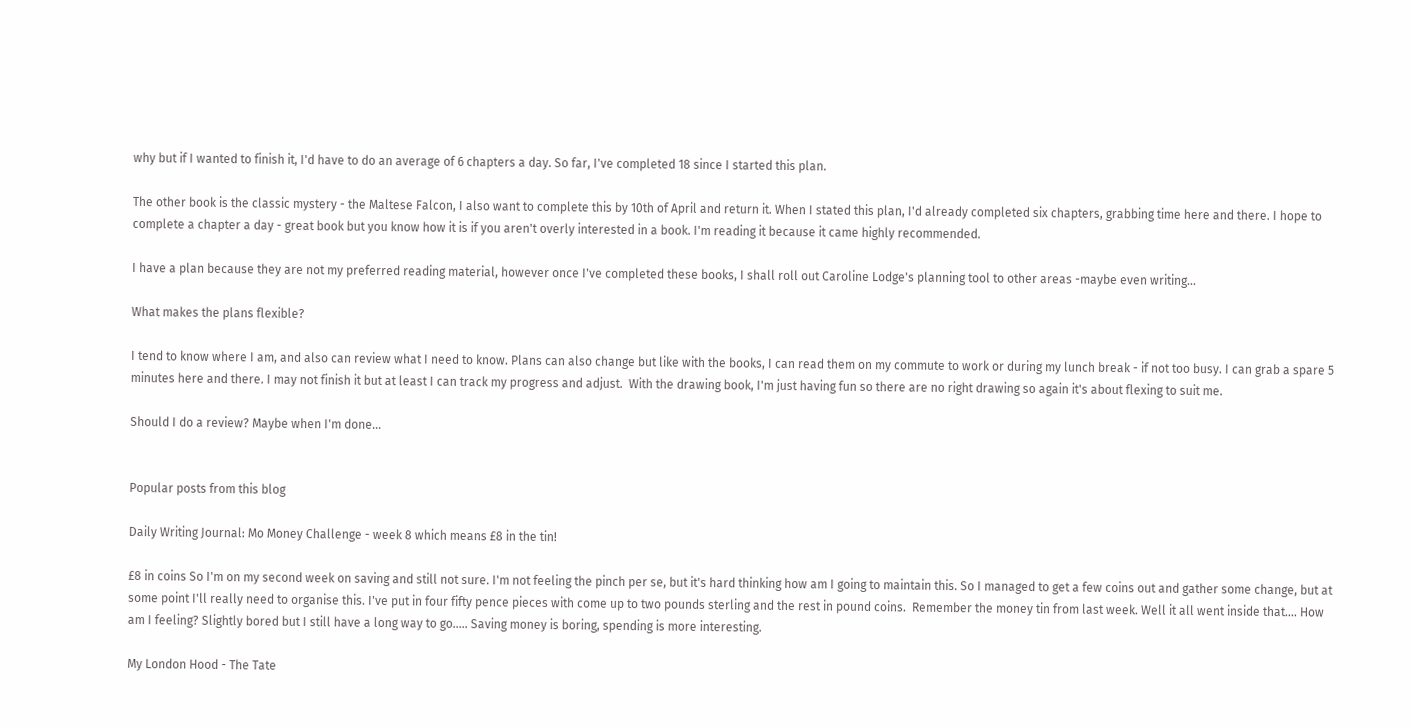why but if I wanted to finish it, I'd have to do an average of 6 chapters a day. So far, I've completed 18 since I started this plan.

The other book is the classic mystery - the Maltese Falcon, I also want to complete this by 10th of April and return it. When I stated this plan, I'd already completed six chapters, grabbing time here and there. I hope to complete a chapter a day - great book but you know how it is if you aren't overly interested in a book. I'm reading it because it came highly recommended.

I have a plan because they are not my preferred reading material, however once I've completed these books, I shall roll out Caroline Lodge's planning tool to other areas -maybe even writing...

What makes the plans flexible?

I tend to know where I am, and also can review what I need to know. Plans can also change but like with the books, I can read them on my commute to work or during my lunch break - if not too busy. I can grab a spare 5 minutes here and there. I may not finish it but at least I can track my progress and adjust.  With the drawing book, I'm just having fun so there are no right drawing so again it's about flexing to suit me.

Should I do a review? Maybe when I'm done...


Popular posts from this blog

Daily Writing Journal: Mo Money Challenge - week 8 which means £8 in the tin!

£8 in coins So I'm on my second week on saving and still not sure. I'm not feeling the pinch per se, but it's hard thinking how am I going to maintain this. So I managed to get a few coins out and gather some change, but at some point I'll really need to organise this. I've put in four fifty pence pieces with come up to two pounds sterling and the rest in pound coins.  Remember the money tin from last week. Well it all went inside that.... How am I feeling? Slightly bored but I still have a long way to go..... Saving money is boring, spending is more interesting.

My London Hood - The Tate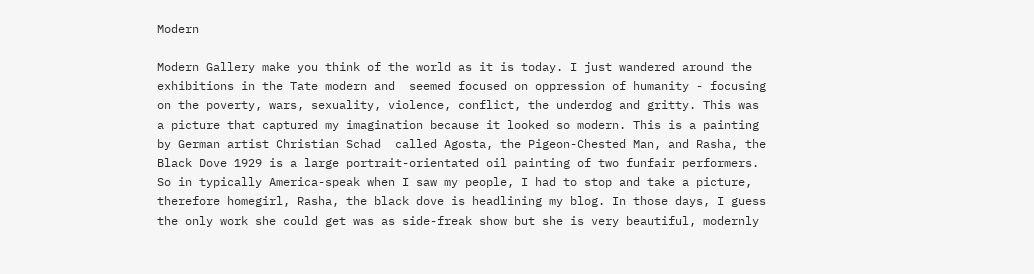Modern

Modern Gallery make you think of the world as it is today. I just wandered around the exhibitions in the Tate modern and  seemed focused on oppression of humanity - focusing on the poverty, wars, sexuality, violence, conflict, the underdog and gritty. This was a picture that captured my imagination because it looked so modern. This is a painting by German artist Christian Schad  called Agosta, the Pigeon-Chested Man, and Rasha, the Black Dove 1929 is a large portrait-orientated oil painting of two funfair performers.  So in typically America-speak when I saw my people, I had to stop and take a picture, therefore homegirl, Rasha, the black dove is headlining my blog. In those days, I guess the only work she could get was as side-freak show but she is very beautiful, modernly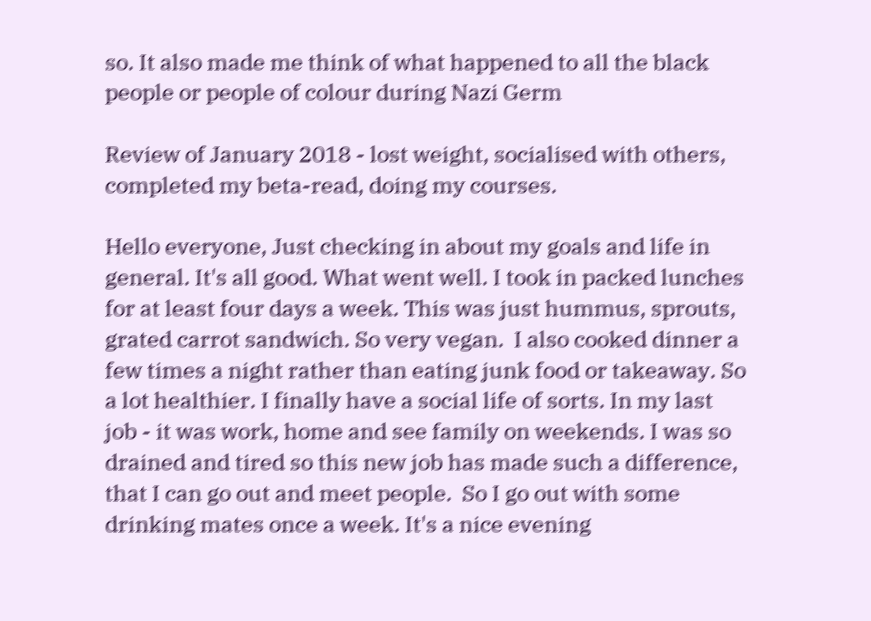so. It also made me think of what happened to all the black people or people of colour during Nazi Germ

Review of January 2018 - lost weight, socialised with others, completed my beta-read, doing my courses.

Hello everyone, Just checking in about my goals and life in general. It's all good. What went well. I took in packed lunches for at least four days a week. This was just hummus, sprouts, grated carrot sandwich. So very vegan.  I also cooked dinner a few times a night rather than eating junk food or takeaway. So a lot healthier. I finally have a social life of sorts. In my last job - it was work, home and see family on weekends. I was so drained and tired so this new job has made such a difference, that I can go out and meet people.  So I go out with some drinking mates once a week. It's a nice evening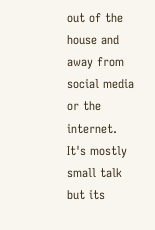out of the house and away from social media or the internet. It's mostly small talk but its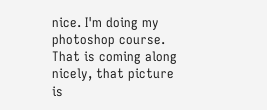nice. I'm doing my photoshop course. That is coming along nicely, that picture is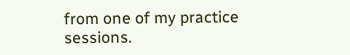from one of my practice sessions.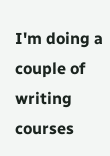I'm doing a couple of writing courses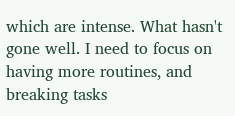which are intense. What hasn't gone well. I need to focus on having more routines, and breaking tasks